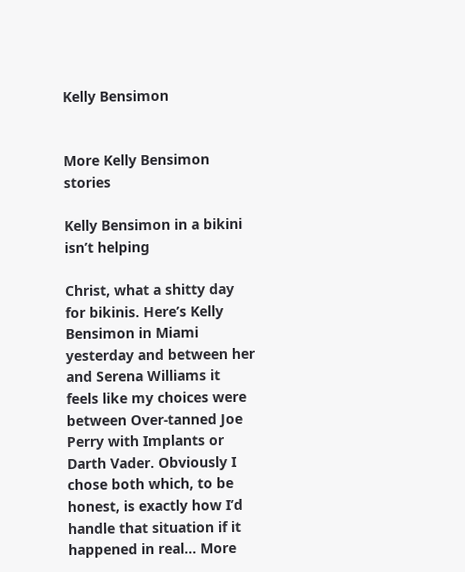Kelly Bensimon


More Kelly Bensimon stories

Kelly Bensimon in a bikini isn’t helping

Christ, what a shitty day for bikinis. Here’s Kelly Bensimon in Miami yesterday and between her and Serena Williams it feels like my choices were between Over-tanned Joe Perry with Implants or Darth Vader. Obviously I chose both which, to be honest, is exactly how I’d handle that situation if it happened in real… More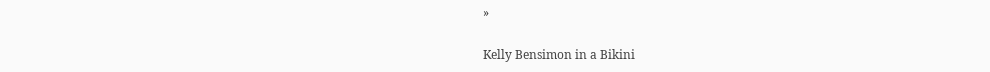»

Kelly Bensimon in a Bikini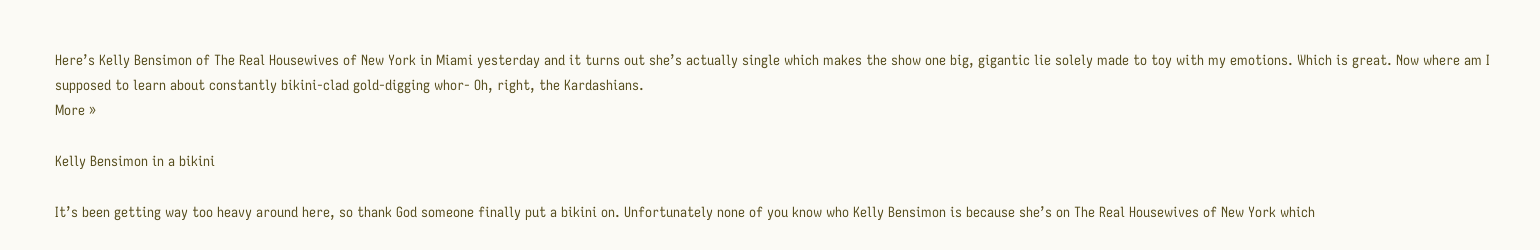Here’s Kelly Bensimon of The Real Housewives of New York in Miami yesterday and it turns out she’s actually single which makes the show one big, gigantic lie solely made to toy with my emotions. Which is great. Now where am I supposed to learn about constantly bikini-clad gold-digging whor- Oh, right, the Kardashians.
More »

Kelly Bensimon in a bikini

It’s been getting way too heavy around here, so thank God someone finally put a bikini on. Unfortunately none of you know who Kelly Bensimon is because she’s on The Real Housewives of New York which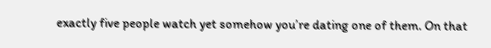exactly five people watch yet somehow you’re dating one of them. On that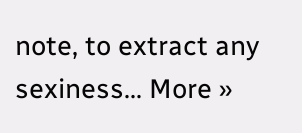note, to extract any sexiness… More »